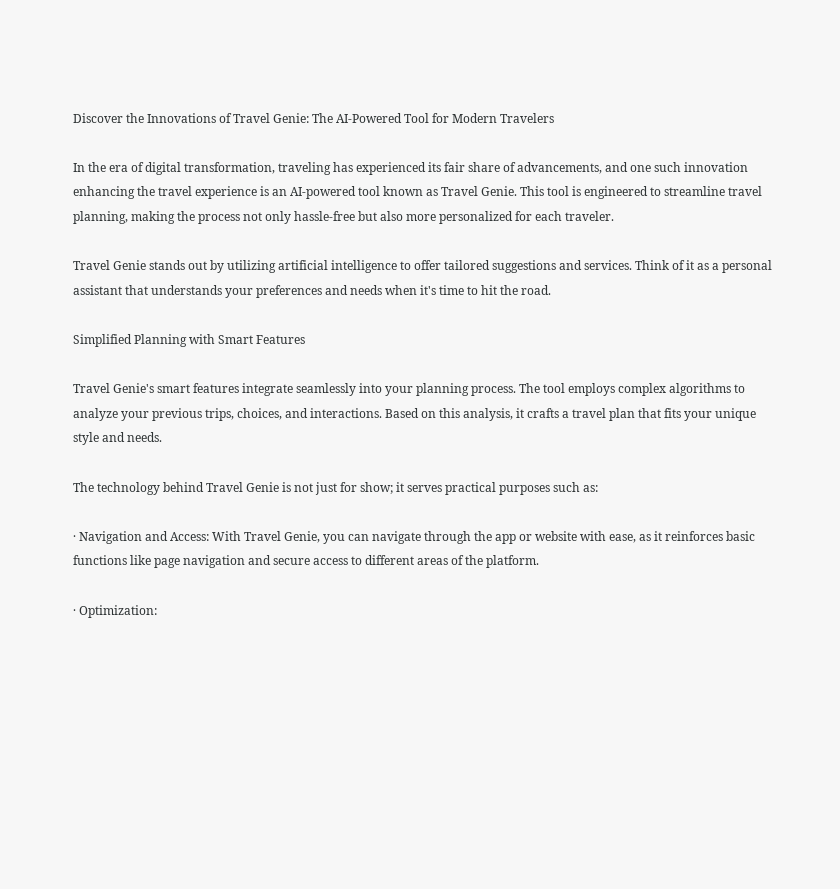Discover the Innovations of Travel Genie: The AI-Powered Tool for Modern Travelers

In the era of digital transformation, traveling has experienced its fair share of advancements, and one such innovation enhancing the travel experience is an AI-powered tool known as Travel Genie. This tool is engineered to streamline travel planning, making the process not only hassle-free but also more personalized for each traveler.

Travel Genie stands out by utilizing artificial intelligence to offer tailored suggestions and services. Think of it as a personal assistant that understands your preferences and needs when it's time to hit the road.

Simplified Planning with Smart Features

Travel Genie's smart features integrate seamlessly into your planning process. The tool employs complex algorithms to analyze your previous trips, choices, and interactions. Based on this analysis, it crafts a travel plan that fits your unique style and needs.

The technology behind Travel Genie is not just for show; it serves practical purposes such as:

· Navigation and Access: With Travel Genie, you can navigate through the app or website with ease, as it reinforces basic functions like page navigation and secure access to different areas of the platform.

· Optimization: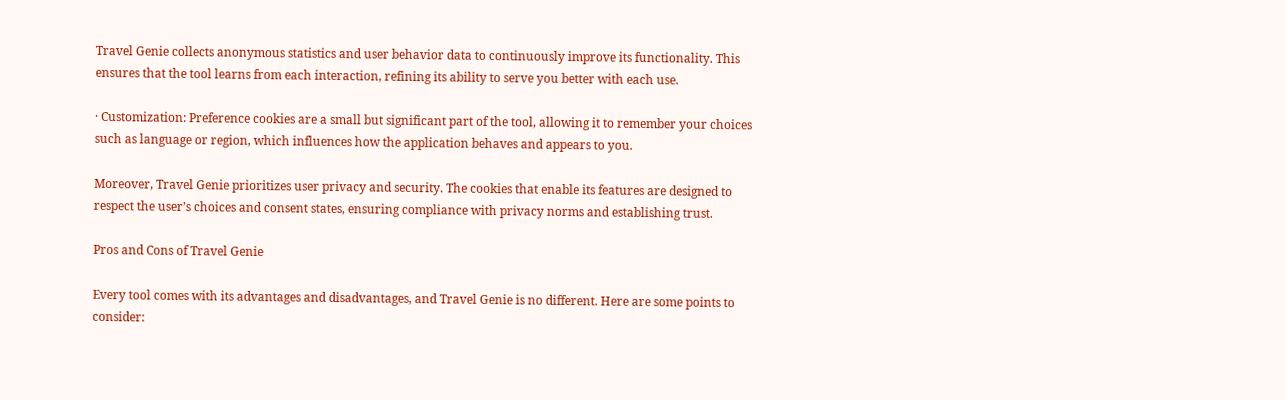Travel Genie collects anonymous statistics and user behavior data to continuously improve its functionality. This ensures that the tool learns from each interaction, refining its ability to serve you better with each use.

· Customization: Preference cookies are a small but significant part of the tool, allowing it to remember your choices such as language or region, which influences how the application behaves and appears to you.

Moreover, Travel Genie prioritizes user privacy and security. The cookies that enable its features are designed to respect the user’s choices and consent states, ensuring compliance with privacy norms and establishing trust.

Pros and Cons of Travel Genie

Every tool comes with its advantages and disadvantages, and Travel Genie is no different. Here are some points to consider: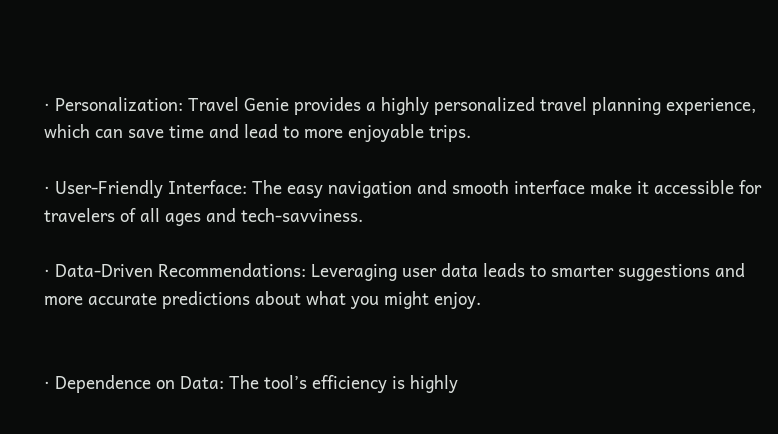· Personalization: Travel Genie provides a highly personalized travel planning experience, which can save time and lead to more enjoyable trips.

· User-Friendly Interface: The easy navigation and smooth interface make it accessible for travelers of all ages and tech-savviness.

· Data-Driven Recommendations: Leveraging user data leads to smarter suggestions and more accurate predictions about what you might enjoy.


· Dependence on Data: The tool’s efficiency is highly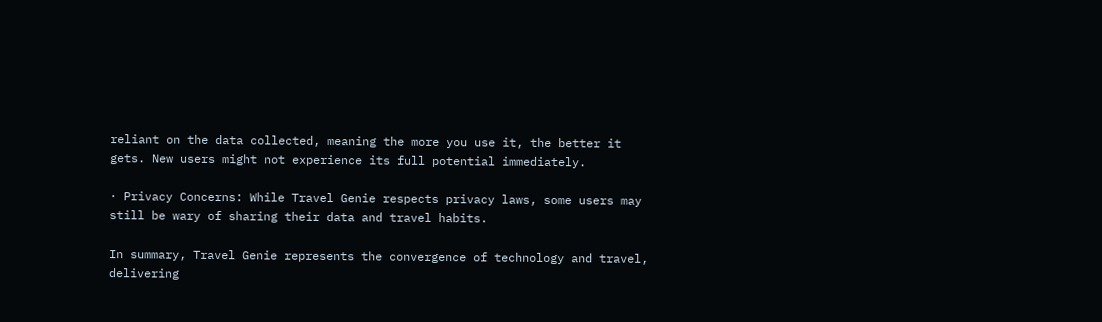reliant on the data collected, meaning the more you use it, the better it gets. New users might not experience its full potential immediately.

· Privacy Concerns: While Travel Genie respects privacy laws, some users may still be wary of sharing their data and travel habits.

In summary, Travel Genie represents the convergence of technology and travel, delivering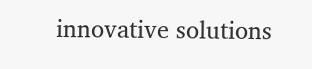innovative solutions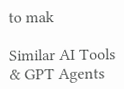to mak

Similar AI Tools & GPT Agents